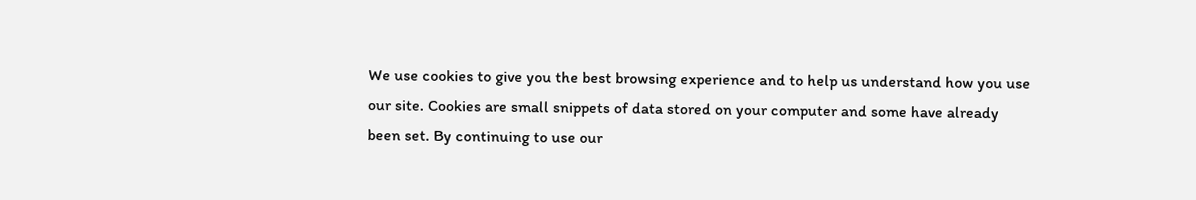We use cookies to give you the best browsing experience and to help us understand how you use our site. Cookies are small snippets of data stored on your computer and some have already been set. By continuing to use our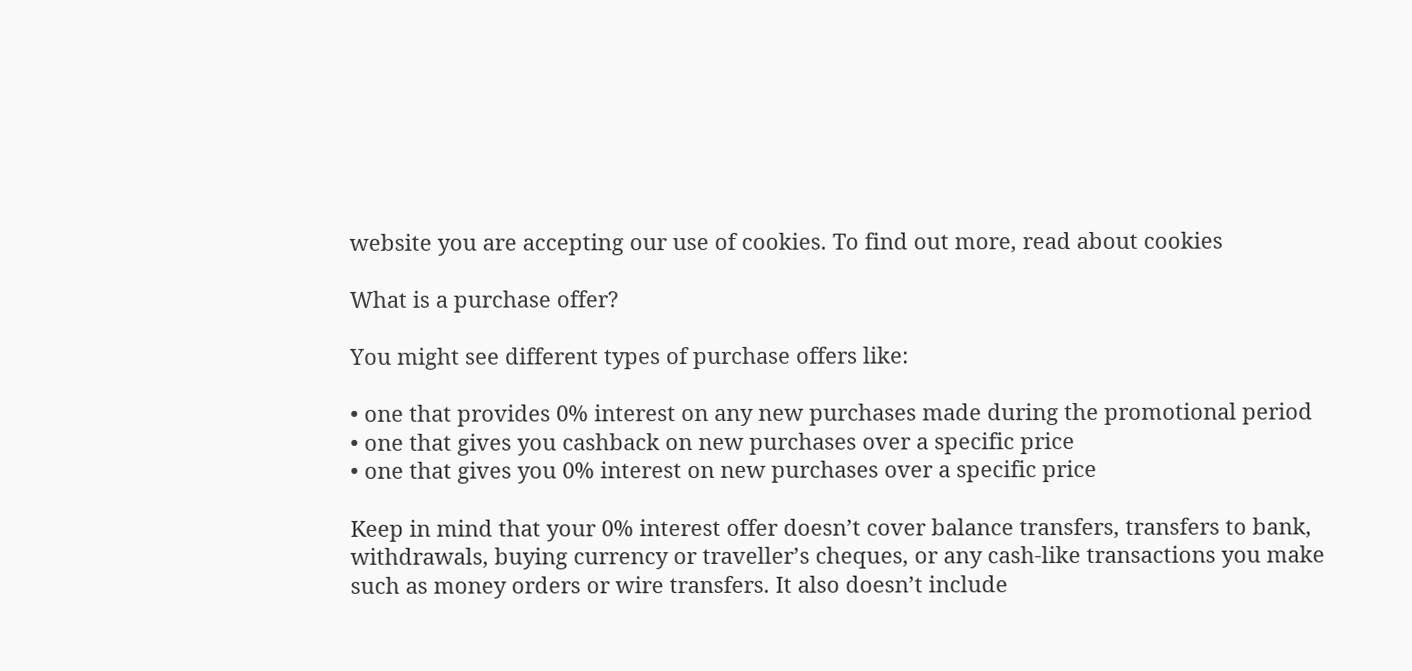website you are accepting our use of cookies. To find out more, read about cookies

What is a purchase offer?

You might see different types of purchase offers like:

• one that provides 0% interest on any new purchases made during the promotional period
• one that gives you cashback on new purchases over a specific price
• one that gives you 0% interest on new purchases over a specific price

Keep in mind that your 0% interest offer doesn’t cover balance transfers, transfers to bank, withdrawals, buying currency or traveller’s cheques, or any cash-like transactions you make such as money orders or wire transfers. It also doesn’t include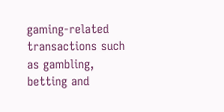gaming-related transactions such as gambling, betting and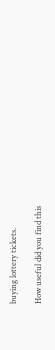buying lottery tickets.

How useful did you find this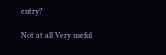entry?

Not at all Very useful